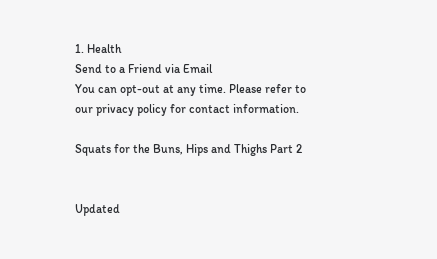1. Health
Send to a Friend via Email
You can opt-out at any time. Please refer to our privacy policy for contact information.

Squats for the Buns, Hips and Thighs Part 2


Updated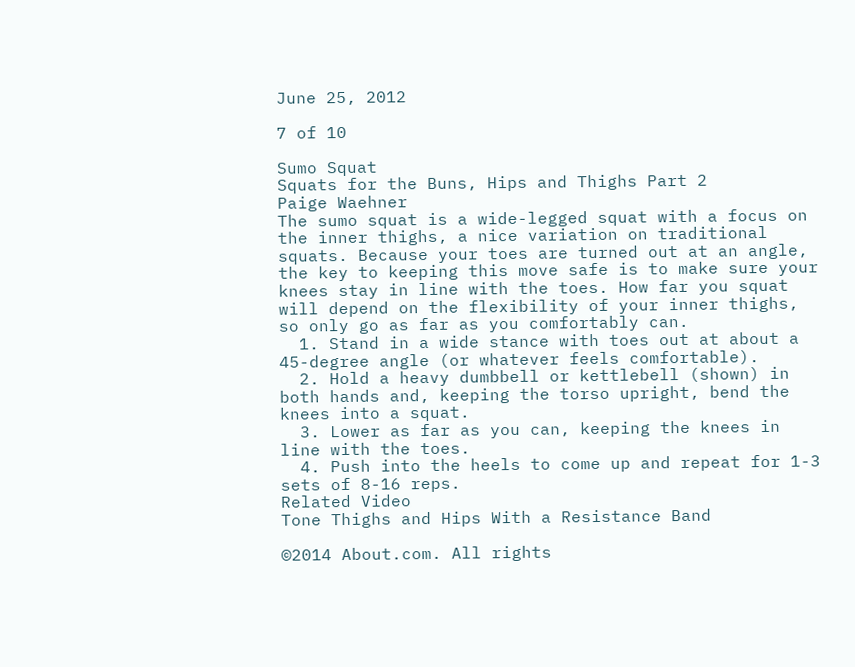June 25, 2012

7 of 10

Sumo Squat
Squats for the Buns, Hips and Thighs Part 2
Paige Waehner
The sumo squat is a wide-legged squat with a focus on the inner thighs, a nice variation on traditional squats. Because your toes are turned out at an angle, the key to keeping this move safe is to make sure your knees stay in line with the toes. How far you squat will depend on the flexibility of your inner thighs, so only go as far as you comfortably can.
  1. Stand in a wide stance with toes out at about a 45-degree angle (or whatever feels comfortable).
  2. Hold a heavy dumbbell or kettlebell (shown) in both hands and, keeping the torso upright, bend the knees into a squat.
  3. Lower as far as you can, keeping the knees in line with the toes.
  4. Push into the heels to come up and repeat for 1-3 sets of 8-16 reps.
Related Video
Tone Thighs and Hips With a Resistance Band

©2014 About.com. All rights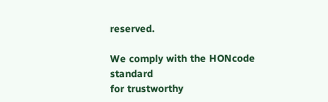reserved.

We comply with the HONcode standard
for trustworthy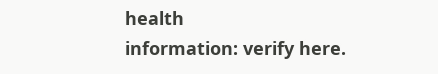health
information: verify here.